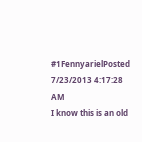#1FennyarielPosted 7/23/2013 4:17:28 AM
I know this is an old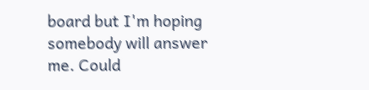board but I'm hoping somebody will answer me. Could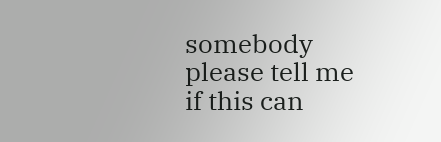somebody please tell me if this can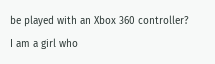be played with an Xbox 360 controller?
I am a girl who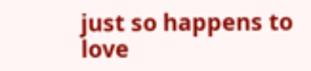just so happens to love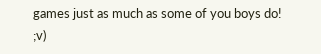games just as much as some of you boys do! ;v)